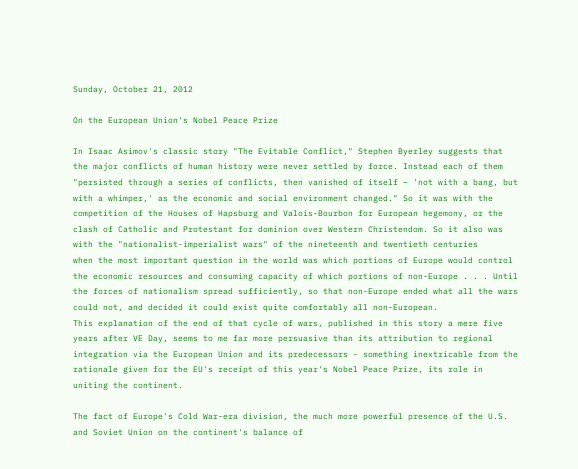Sunday, October 21, 2012

On the European Union's Nobel Peace Prize

In Isaac Asimov's classic story "The Evitable Conflict," Stephen Byerley suggests that the major conflicts of human history were never settled by force. Instead each of them "persisted through a series of conflicts, then vanished of itself – 'not with a bang, but with a whimper,' as the economic and social environment changed." So it was with the competition of the Houses of Hapsburg and Valois-Bourbon for European hegemony, or the clash of Catholic and Protestant for dominion over Western Christendom. So it also was with the "nationalist-imperialist wars" of the nineteenth and twentieth centuries
when the most important question in the world was which portions of Europe would control the economic resources and consuming capacity of which portions of non-Europe . . . Until the forces of nationalism spread sufficiently, so that non-Europe ended what all the wars could not, and decided it could exist quite comfortably all non-European.
This explanation of the end of that cycle of wars, published in this story a mere five years after VE Day, seems to me far more persuasive than its attribution to regional integration via the European Union and its predecessors - something inextricable from the rationale given for the EU's receipt of this year's Nobel Peace Prize, its role in uniting the continent.

The fact of Europe's Cold War-era division, the much more powerful presence of the U.S. and Soviet Union on the continent's balance of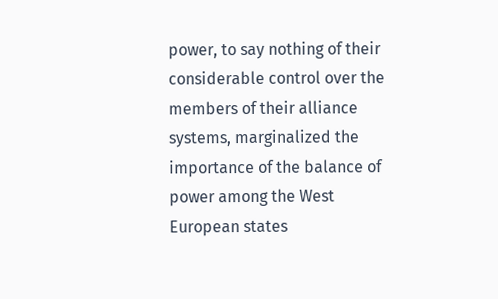power, to say nothing of their considerable control over the members of their alliance systems, marginalized the importance of the balance of power among the West European states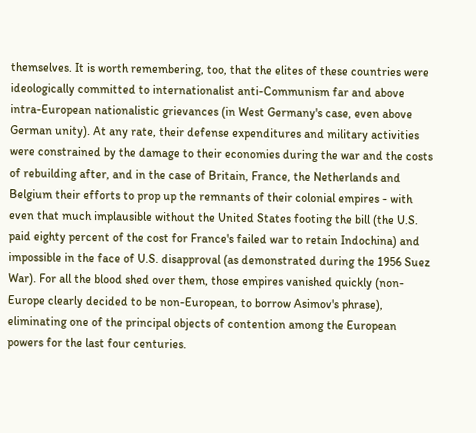themselves. It is worth remembering, too, that the elites of these countries were ideologically committed to internationalist anti-Communism far and above intra-European nationalistic grievances (in West Germany's case, even above German unity). At any rate, their defense expenditures and military activities were constrained by the damage to their economies during the war and the costs of rebuilding after, and in the case of Britain, France, the Netherlands and Belgium their efforts to prop up the remnants of their colonial empires - with even that much implausible without the United States footing the bill (the U.S. paid eighty percent of the cost for France's failed war to retain Indochina) and impossible in the face of U.S. disapproval (as demonstrated during the 1956 Suez War). For all the blood shed over them, those empires vanished quickly (non-Europe clearly decided to be non-European, to borrow Asimov's phrase), eliminating one of the principal objects of contention among the European powers for the last four centuries.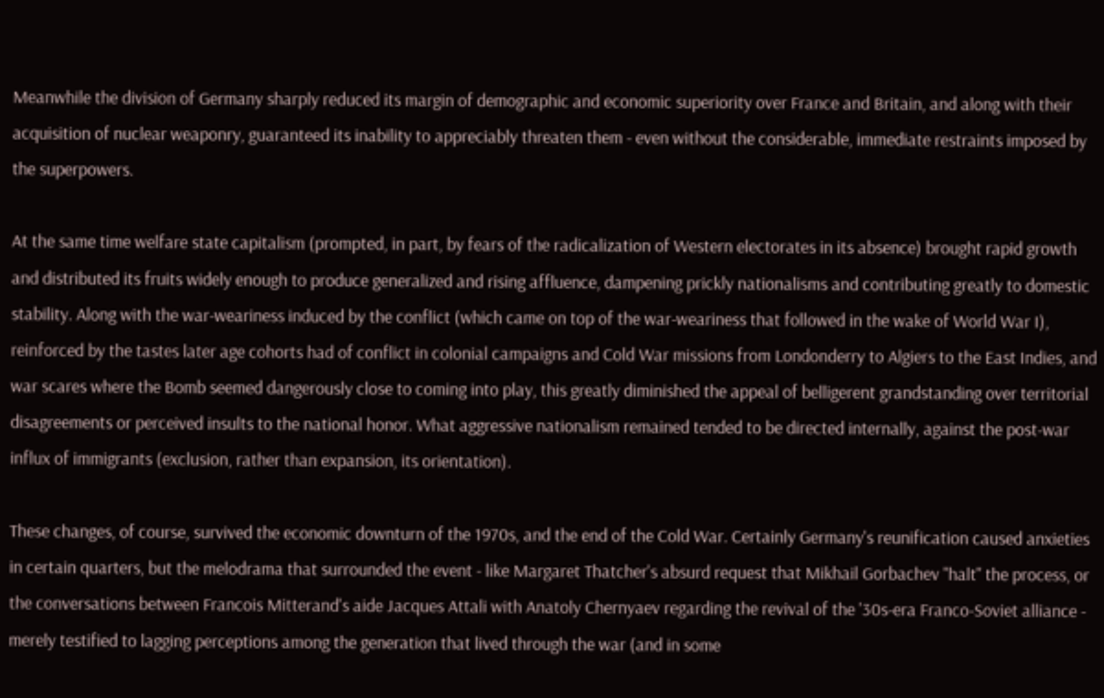Meanwhile the division of Germany sharply reduced its margin of demographic and economic superiority over France and Britain, and along with their acquisition of nuclear weaponry, guaranteed its inability to appreciably threaten them - even without the considerable, immediate restraints imposed by the superpowers.

At the same time welfare state capitalism (prompted, in part, by fears of the radicalization of Western electorates in its absence) brought rapid growth and distributed its fruits widely enough to produce generalized and rising affluence, dampening prickly nationalisms and contributing greatly to domestic stability. Along with the war-weariness induced by the conflict (which came on top of the war-weariness that followed in the wake of World War I), reinforced by the tastes later age cohorts had of conflict in colonial campaigns and Cold War missions from Londonderry to Algiers to the East Indies, and war scares where the Bomb seemed dangerously close to coming into play, this greatly diminished the appeal of belligerent grandstanding over territorial disagreements or perceived insults to the national honor. What aggressive nationalism remained tended to be directed internally, against the post-war influx of immigrants (exclusion, rather than expansion, its orientation).

These changes, of course, survived the economic downturn of the 1970s, and the end of the Cold War. Certainly Germany's reunification caused anxieties in certain quarters, but the melodrama that surrounded the event - like Margaret Thatcher's absurd request that Mikhail Gorbachev "halt" the process, or the conversations between Francois Mitterand's aide Jacques Attali with Anatoly Chernyaev regarding the revival of the '30s-era Franco-Soviet alliance - merely testified to lagging perceptions among the generation that lived through the war (and in some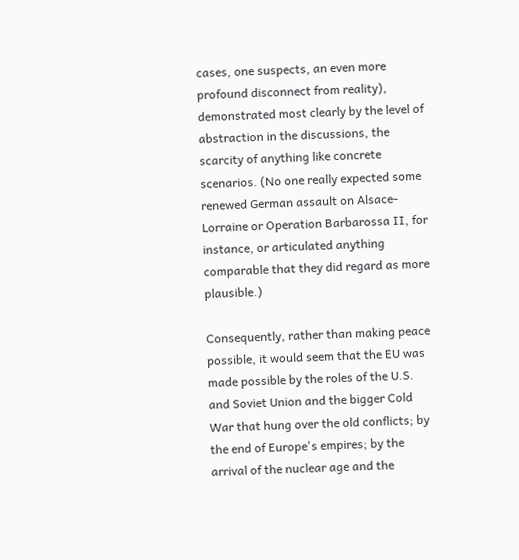cases, one suspects, an even more profound disconnect from reality), demonstrated most clearly by the level of abstraction in the discussions, the scarcity of anything like concrete scenarios. (No one really expected some renewed German assault on Alsace-Lorraine or Operation Barbarossa II, for instance, or articulated anything comparable that they did regard as more plausible.)

Consequently, rather than making peace possible, it would seem that the EU was made possible by the roles of the U.S. and Soviet Union and the bigger Cold War that hung over the old conflicts; by the end of Europe's empires; by the arrival of the nuclear age and the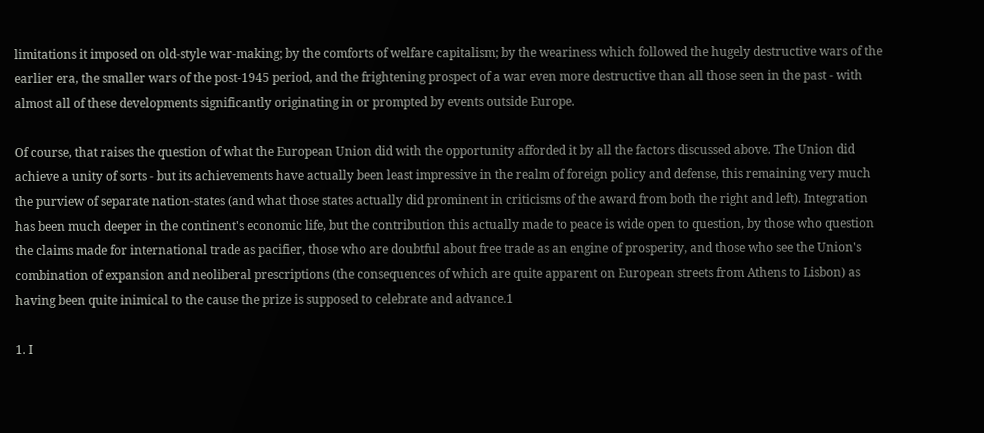limitations it imposed on old-style war-making; by the comforts of welfare capitalism; by the weariness which followed the hugely destructive wars of the earlier era, the smaller wars of the post-1945 period, and the frightening prospect of a war even more destructive than all those seen in the past - with almost all of these developments significantly originating in or prompted by events outside Europe.

Of course, that raises the question of what the European Union did with the opportunity afforded it by all the factors discussed above. The Union did achieve a unity of sorts - but its achievements have actually been least impressive in the realm of foreign policy and defense, this remaining very much the purview of separate nation-states (and what those states actually did prominent in criticisms of the award from both the right and left). Integration has been much deeper in the continent's economic life, but the contribution this actually made to peace is wide open to question, by those who question the claims made for international trade as pacifier, those who are doubtful about free trade as an engine of prosperity, and those who see the Union's combination of expansion and neoliberal prescriptions (the consequences of which are quite apparent on European streets from Athens to Lisbon) as having been quite inimical to the cause the prize is supposed to celebrate and advance.1

1. I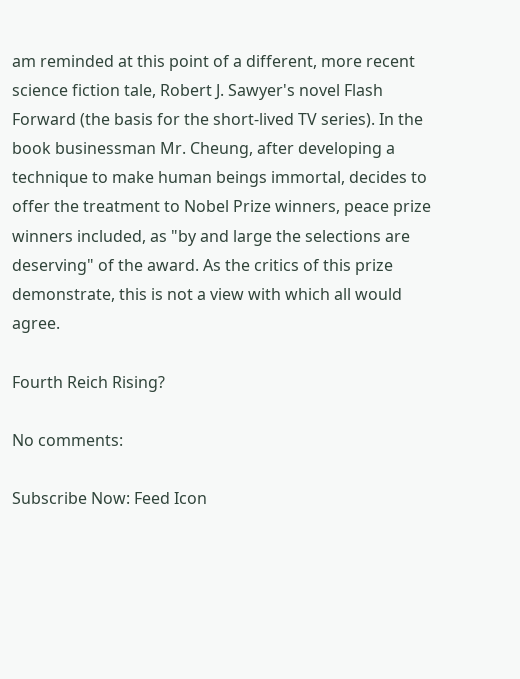am reminded at this point of a different, more recent science fiction tale, Robert J. Sawyer's novel Flash Forward (the basis for the short-lived TV series). In the book businessman Mr. Cheung, after developing a technique to make human beings immortal, decides to offer the treatment to Nobel Prize winners, peace prize winners included, as "by and large the selections are deserving" of the award. As the critics of this prize demonstrate, this is not a view with which all would agree.

Fourth Reich Rising?

No comments:

Subscribe Now: Feed Icon